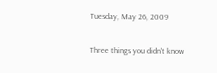Tuesday, May 26, 2009

Three things you didn't know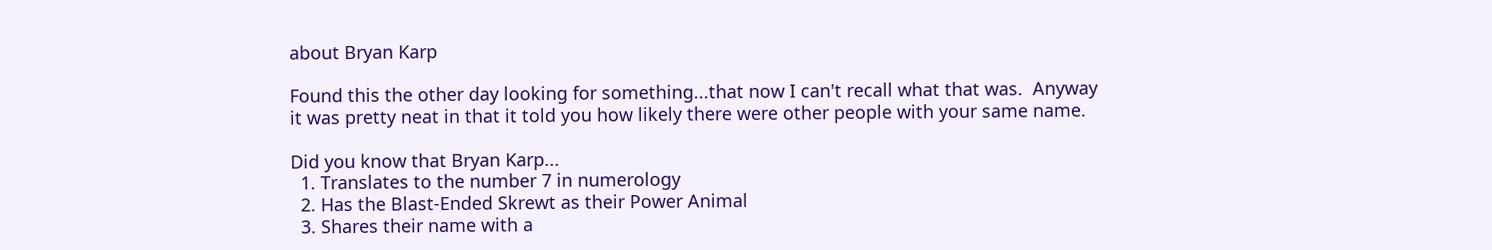about Bryan Karp

Found this the other day looking for something...that now I can't recall what that was.  Anyway it was pretty neat in that it told you how likely there were other people with your same name.

Did you know that Bryan Karp...
  1. Translates to the number 7 in numerology
  2. Has the Blast-Ended Skrewt as their Power Animal
  3. Shares their name with a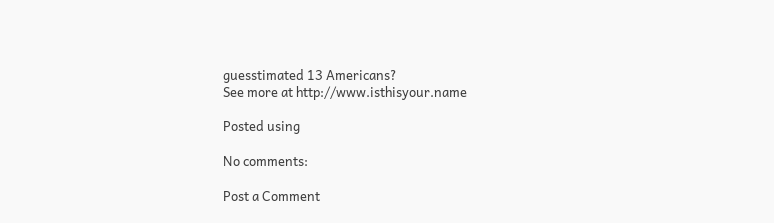guesstimated 13 Americans?
See more at http://www.isthisyour.name

Posted using

No comments:

Post a Comment